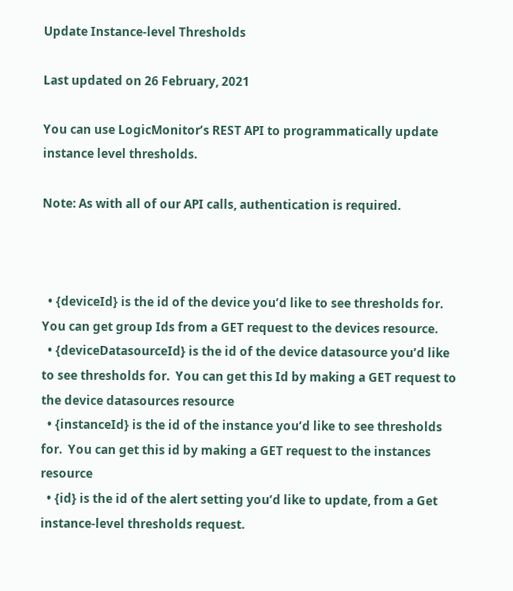Update Instance-level Thresholds

Last updated on 26 February, 2021

You can use LogicMonitor’s REST API to programmatically update instance level thresholds.

Note: As with all of our API calls, authentication is required.



  • {deviceId} is the id of the device you’d like to see thresholds for.  You can get group Ids from a GET request to the devices resource.
  • {deviceDatasourceId} is the id of the device datasource you’d like to see thresholds for.  You can get this Id by making a GET request to the device datasources resource
  • {instanceId} is the id of the instance you’d like to see thresholds for.  You can get this id by making a GET request to the instances resource
  • {id} is the id of the alert setting you’d like to update, from a Get instance-level thresholds request.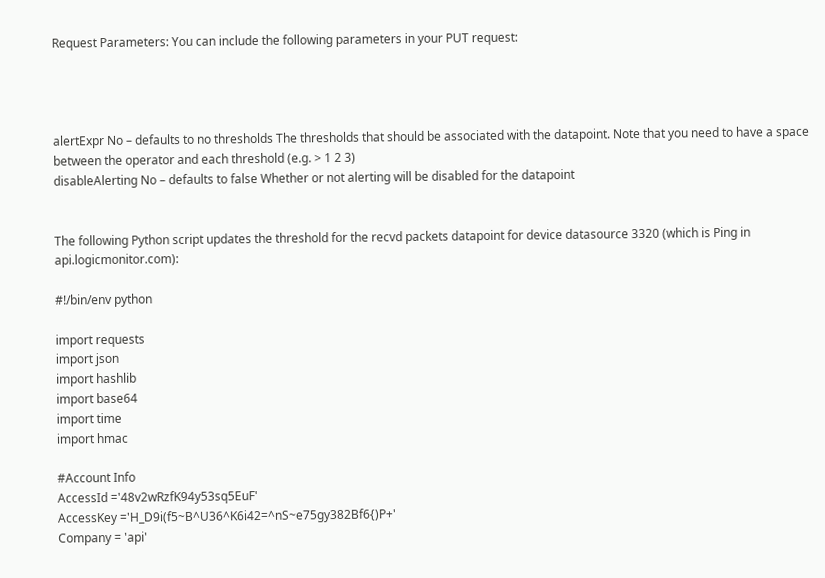Request Parameters: You can include the following parameters in your PUT request:




alertExpr No – defaults to no thresholds The thresholds that should be associated with the datapoint. Note that you need to have a space between the operator and each threshold (e.g. > 1 2 3)
disableAlerting No – defaults to false Whether or not alerting will be disabled for the datapoint


The following Python script updates the threshold for the recvd packets datapoint for device datasource 3320 (which is Ping in api.logicmonitor.com):

#!/bin/env python

import requests
import json
import hashlib
import base64
import time
import hmac

#Account Info
AccessId ='48v2wRzfK94y53sq5EuF'
AccessKey ='H_D9i(f5~B^U36^K6i42=^nS~e75gy382Bf6{)P+'
Company = 'api'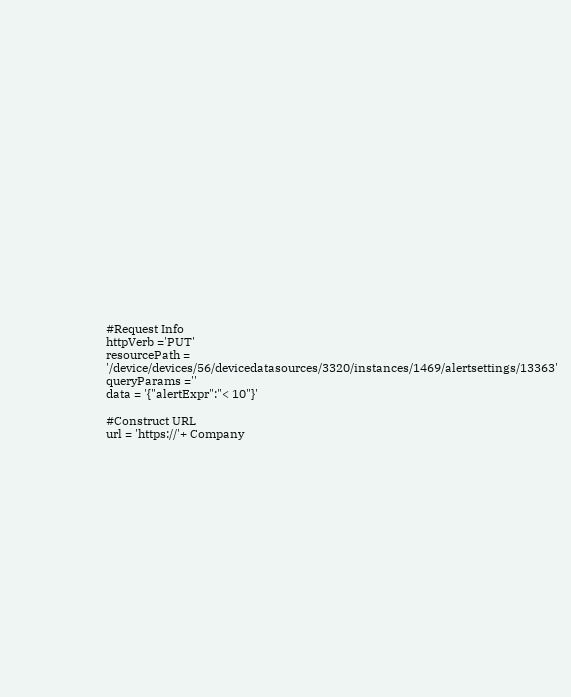#Request Info
httpVerb ='PUT'
resourcePath = '/device/devices/56/devicedatasources/3320/instances/1469/alertsettings/13363'
queryParams =''
data = '{"alertExpr":"< 10"}'

#Construct URL
url = 'https://'+ Company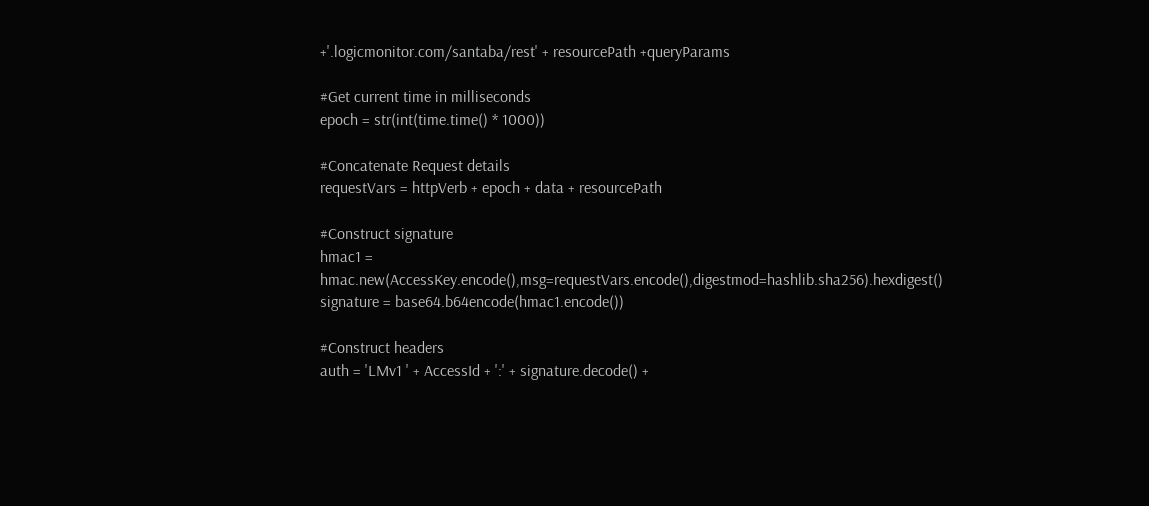+'.logicmonitor.com/santaba/rest' + resourcePath +queryParams

#Get current time in milliseconds
epoch = str(int(time.time() * 1000))

#Concatenate Request details
requestVars = httpVerb + epoch + data + resourcePath

#Construct signature
hmac1 = hmac.new(AccessKey.encode(),msg=requestVars.encode(),digestmod=hashlib.sha256).hexdigest()
signature = base64.b64encode(hmac1.encode())

#Construct headers
auth = 'LMv1 ' + AccessId + ':' + signature.decode() +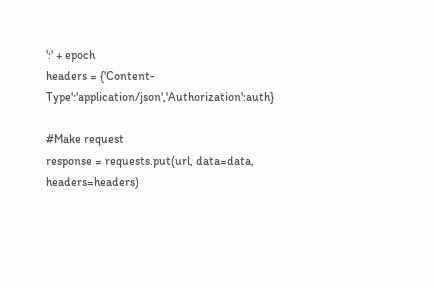':' + epoch
headers = {'Content-Type':'application/json','Authorization':auth}

#Make request
response = requests.put(url, data=data, headers=headers)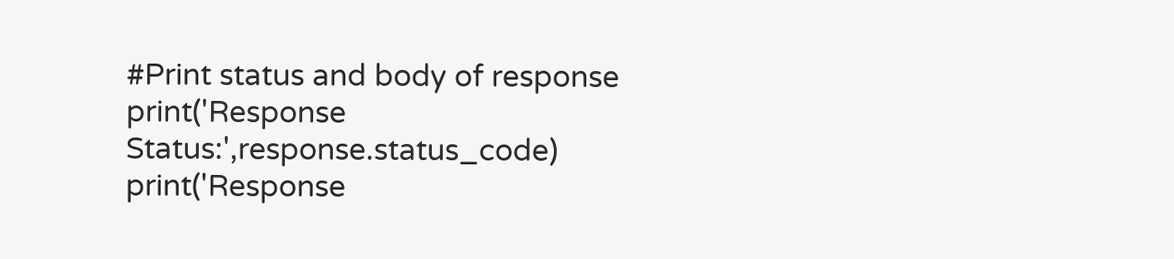#Print status and body of response
print('Response Status:',response.status_code)
print('Response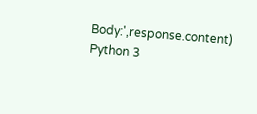Body:',response.content)
Python 3